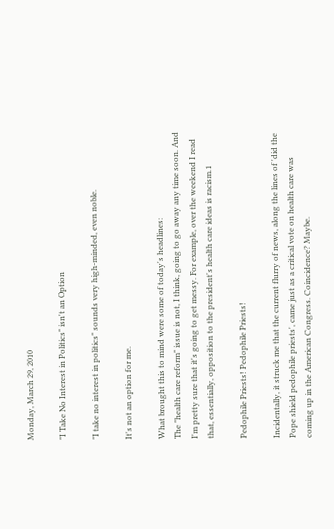Monday, March 29, 2010

"I Take No Interest in Politics" isn't an Option

"I take no interest in politics" sounds very high-minded, even noble.

It's not an option for me.

What brought this to mind were some of today's headlines:
The "health care reform" issue is not, I think, going to go away any time soon. And I'm pretty sure that it's going to get messy. For example, over the weekend I read that, essentially, opposition to the president's health care ideas is racism.1

Pedophile Priests! Pedophile Priests!

Incidentally, it struck me that the current flurry of news, along the lines of 'did the Pope shield pedophile priests', came just as a critical vote on health care was coming up in the American Congress. Coincidence? Maybe.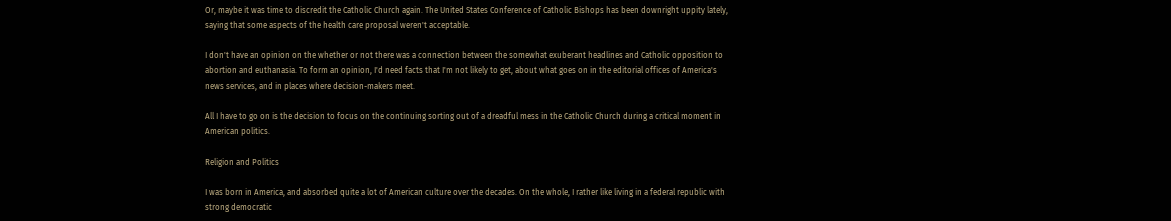Or, maybe it was time to discredit the Catholic Church again. The United States Conference of Catholic Bishops has been downright uppity lately, saying that some aspects of the health care proposal weren't acceptable.

I don't have an opinion on the whether or not there was a connection between the somewhat exuberant headlines and Catholic opposition to abortion and euthanasia. To form an opinion, I'd need facts that I'm not likely to get, about what goes on in the editorial offices of America's news services, and in places where decision-makers meet.

All I have to go on is the decision to focus on the continuing sorting out of a dreadful mess in the Catholic Church during a critical moment in American politics.

Religion and Politics

I was born in America, and absorbed quite a lot of American culture over the decades. On the whole, I rather like living in a federal republic with strong democratic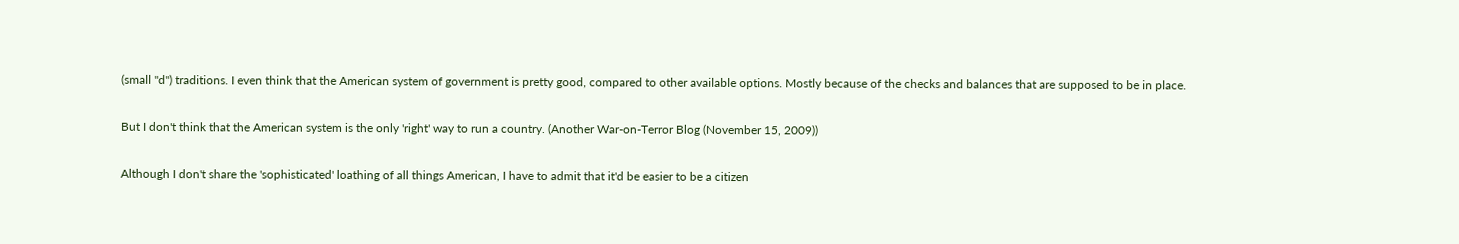(small "d") traditions. I even think that the American system of government is pretty good, compared to other available options. Mostly because of the checks and balances that are supposed to be in place.

But I don't think that the American system is the only 'right' way to run a country. (Another War-on-Terror Blog (November 15, 2009))

Although I don't share the 'sophisticated' loathing of all things American, I have to admit that it'd be easier to be a citizen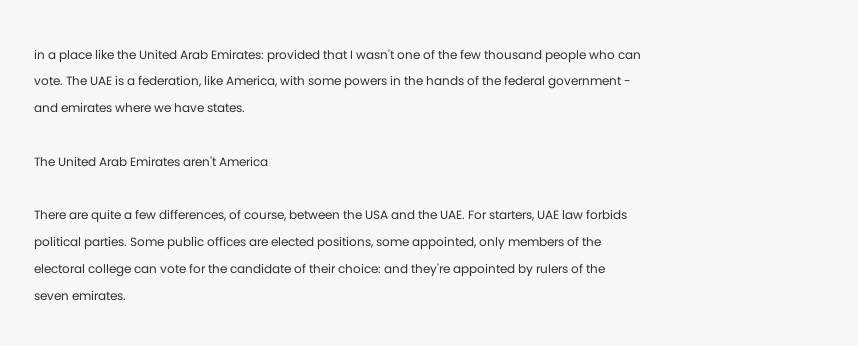in a place like the United Arab Emirates: provided that I wasn't one of the few thousand people who can vote. The UAE is a federation, like America, with some powers in the hands of the federal government - and emirates where we have states.

The United Arab Emirates aren't America

There are quite a few differences, of course, between the USA and the UAE. For starters, UAE law forbids political parties. Some public offices are elected positions, some appointed, only members of the electoral college can vote for the candidate of their choice: and they're appointed by rulers of the seven emirates.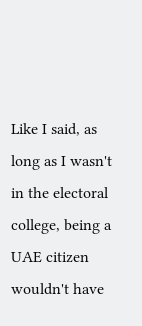Like I said, as long as I wasn't in the electoral college, being a UAE citizen wouldn't have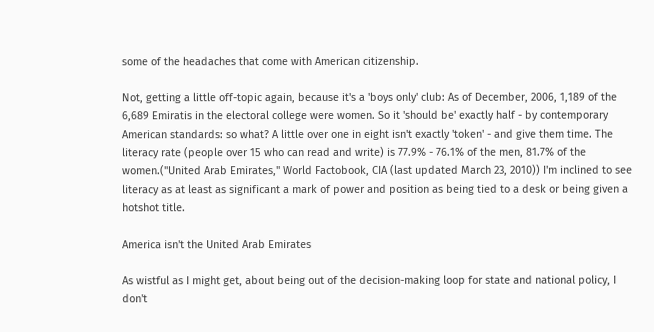some of the headaches that come with American citizenship.

Not, getting a little off-topic again, because it's a 'boys only' club: As of December, 2006, 1,189 of the 6,689 Emiratis in the electoral college were women. So it 'should be' exactly half - by contemporary American standards: so what? A little over one in eight isn't exactly 'token' - and give them time. The literacy rate (people over 15 who can read and write) is 77.9% - 76.1% of the men, 81.7% of the women.("United Arab Emirates," World Factobook, CIA (last updated March 23, 2010)) I'm inclined to see literacy as at least as significant a mark of power and position as being tied to a desk or being given a hotshot title.

America isn't the United Arab Emirates

As wistful as I might get, about being out of the decision-making loop for state and national policy, I don't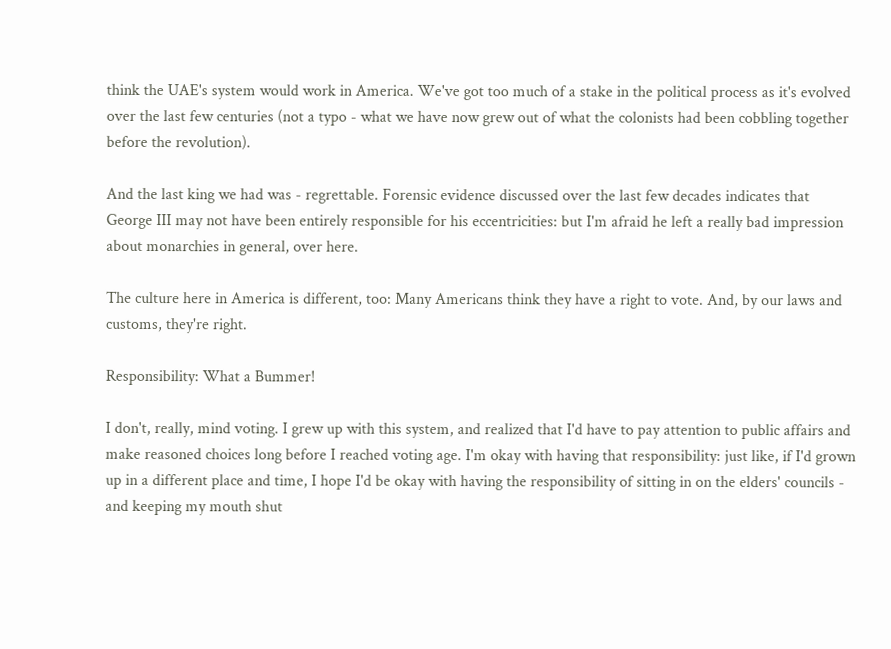think the UAE's system would work in America. We've got too much of a stake in the political process as it's evolved over the last few centuries (not a typo - what we have now grew out of what the colonists had been cobbling together before the revolution).

And the last king we had was - regrettable. Forensic evidence discussed over the last few decades indicates that George III may not have been entirely responsible for his eccentricities: but I'm afraid he left a really bad impression about monarchies in general, over here.

The culture here in America is different, too: Many Americans think they have a right to vote. And, by our laws and customs, they're right.

Responsibility: What a Bummer!

I don't, really, mind voting. I grew up with this system, and realized that I'd have to pay attention to public affairs and make reasoned choices long before I reached voting age. I'm okay with having that responsibility: just like, if I'd grown up in a different place and time, I hope I'd be okay with having the responsibility of sitting in on the elders' councils - and keeping my mouth shut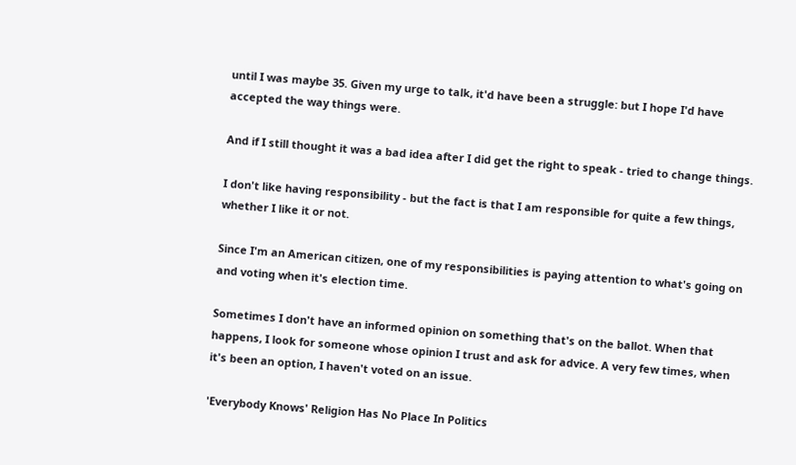until I was maybe 35. Given my urge to talk, it'd have been a struggle: but I hope I'd have accepted the way things were.

And if I still thought it was a bad idea after I did get the right to speak - tried to change things.

I don't like having responsibility - but the fact is that I am responsible for quite a few things, whether I like it or not.

Since I'm an American citizen, one of my responsibilities is paying attention to what's going on and voting when it's election time.

Sometimes I don't have an informed opinion on something that's on the ballot. When that happens, I look for someone whose opinion I trust and ask for advice. A very few times, when it's been an option, I haven't voted on an issue.

'Everybody Knows' Religion Has No Place In Politics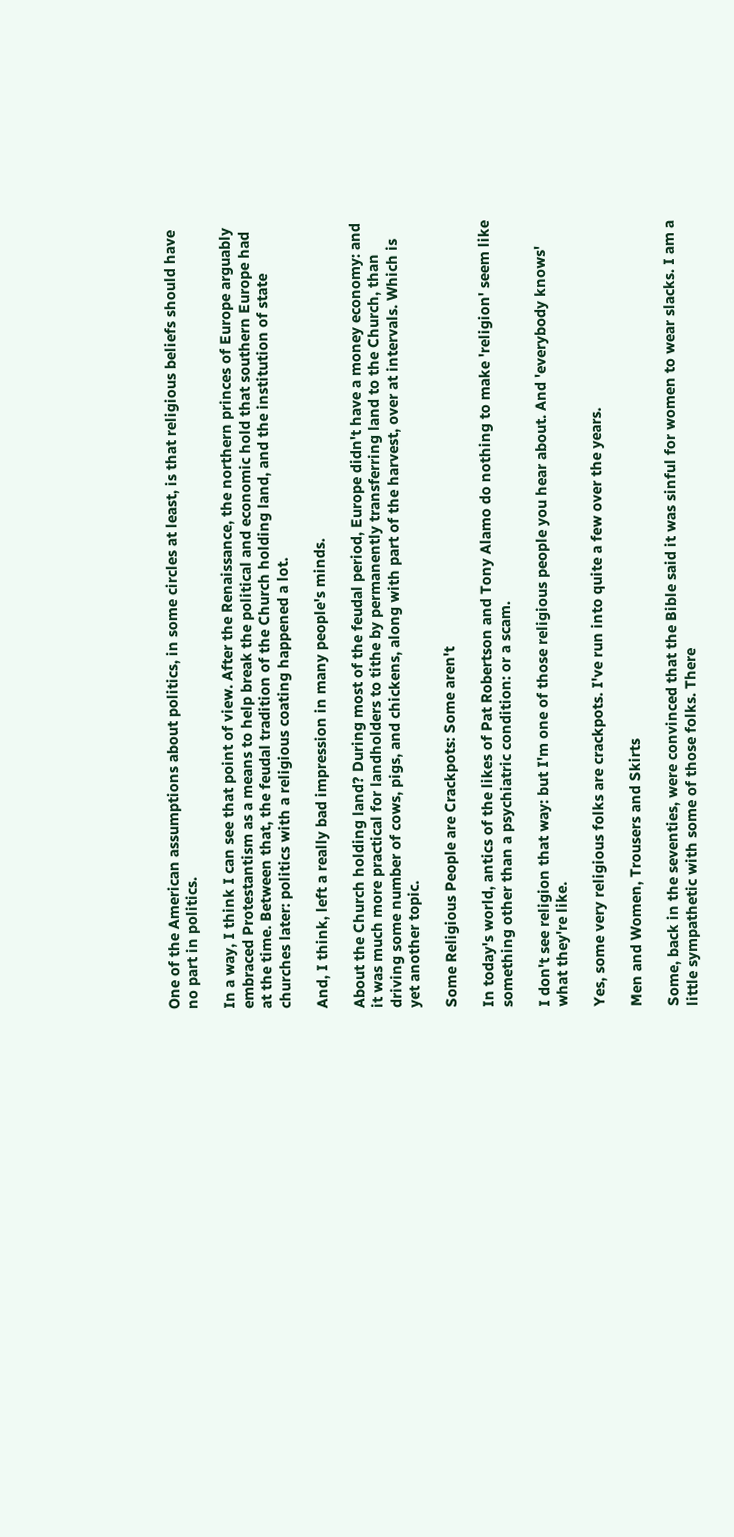One of the American assumptions about politics, in some circles at least, is that religious beliefs should have no part in politics.

In a way, I think I can see that point of view. After the Renaissance, the northern princes of Europe arguably embraced Protestantism as a means to help break the political and economic hold that southern Europe had at the time. Between that, the feudal tradition of the Church holding land, and the institution of state churches later: politics with a religious coating happened a lot.

And, I think, left a really bad impression in many people's minds.

About the Church holding land? During most of the feudal period, Europe didn't have a money economy: and it was much more practical for landholders to tithe by permanently transferring land to the Church, than driving some number of cows, pigs, and chickens, along with part of the harvest, over at intervals. Which is yet another topic.

Some Religious People are Crackpots: Some aren't

In today's world, antics of the likes of Pat Robertson and Tony Alamo do nothing to make 'religion' seem like something other than a psychiatric condition: or a scam.

I don't see religion that way: but I'm one of those religious people you hear about. And 'everybody knows' what they're like.

Yes, some very religious folks are crackpots. I've run into quite a few over the years.

Men and Women, Trousers and Skirts

Some, back in the seventies, were convinced that the Bible said it was sinful for women to wear slacks. I am a little sympathetic with some of those folks. There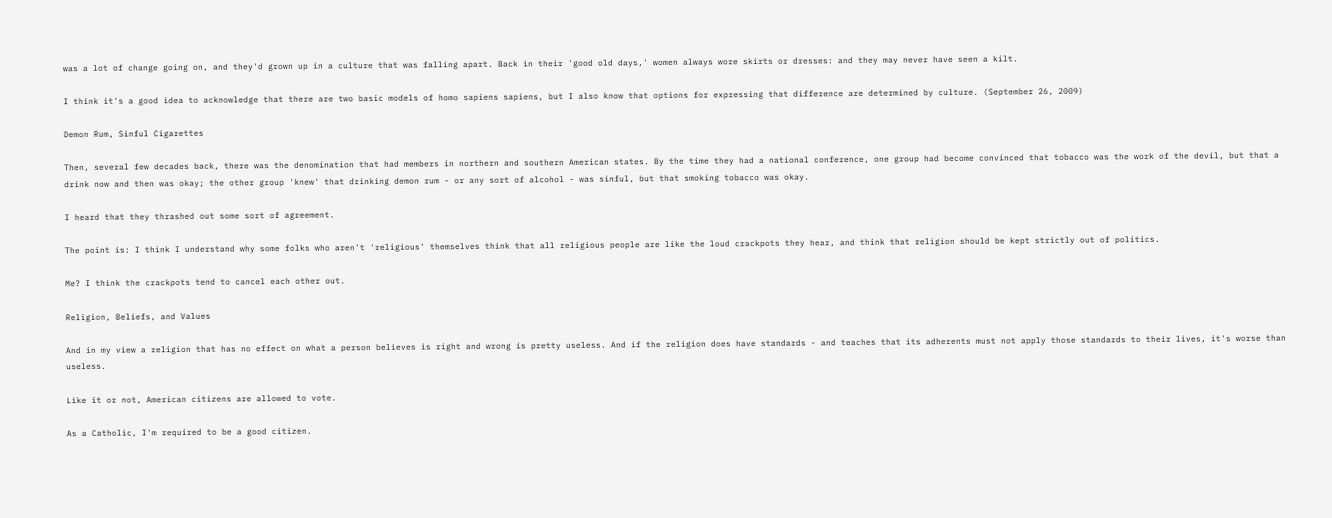was a lot of change going on, and they'd grown up in a culture that was falling apart. Back in their 'good old days,' women always wore skirts or dresses: and they may never have seen a kilt.

I think it's a good idea to acknowledge that there are two basic models of homo sapiens sapiens, but I also know that options for expressing that difference are determined by culture. (September 26, 2009)

Demon Rum, Sinful Cigarettes

Then, several few decades back, there was the denomination that had members in northern and southern American states. By the time they had a national conference, one group had become convinced that tobacco was the work of the devil, but that a drink now and then was okay; the other group 'knew' that drinking demon rum - or any sort of alcohol - was sinful, but that smoking tobacco was okay.

I heard that they thrashed out some sort of agreement.

The point is: I think I understand why some folks who aren't 'religious' themselves think that all religious people are like the loud crackpots they hear, and think that religion should be kept strictly out of politics.

Me? I think the crackpots tend to cancel each other out.

Religion, Beliefs, and Values

And in my view a religion that has no effect on what a person believes is right and wrong is pretty useless. And if the religion does have standards - and teaches that its adherents must not apply those standards to their lives, it's worse than useless.

Like it or not, American citizens are allowed to vote.

As a Catholic, I'm required to be a good citizen.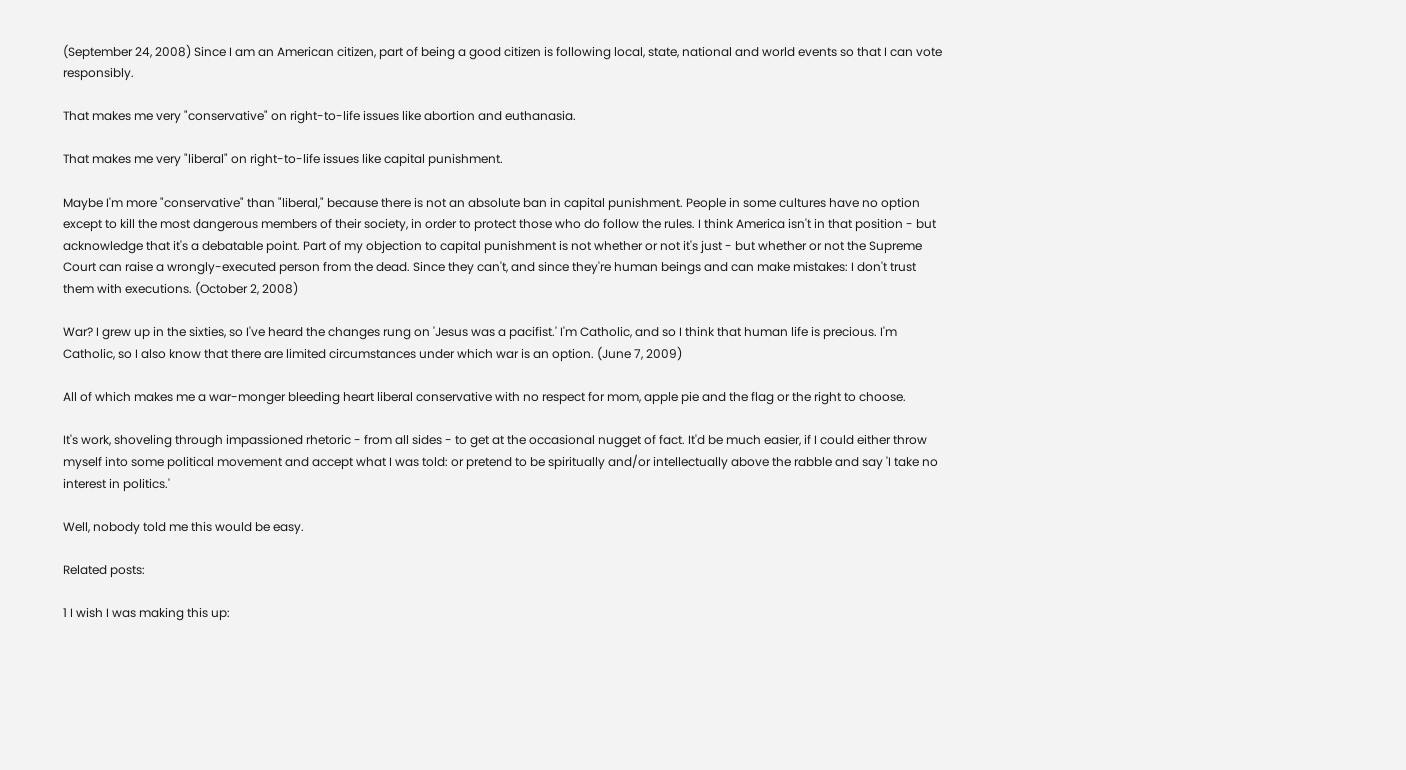(September 24, 2008) Since I am an American citizen, part of being a good citizen is following local, state, national and world events so that I can vote responsibly.

That makes me very "conservative" on right-to-life issues like abortion and euthanasia.

That makes me very "liberal" on right-to-life issues like capital punishment.

Maybe I'm more "conservative" than "liberal," because there is not an absolute ban in capital punishment. People in some cultures have no option except to kill the most dangerous members of their society, in order to protect those who do follow the rules. I think America isn't in that position - but acknowledge that it's a debatable point. Part of my objection to capital punishment is not whether or not it's just - but whether or not the Supreme Court can raise a wrongly-executed person from the dead. Since they can't, and since they're human beings and can make mistakes: I don't trust them with executions. (October 2, 2008)

War? I grew up in the sixties, so I've heard the changes rung on 'Jesus was a pacifist.' I'm Catholic, and so I think that human life is precious. I'm Catholic, so I also know that there are limited circumstances under which war is an option. (June 7, 2009)

All of which makes me a war-monger bleeding heart liberal conservative with no respect for mom, apple pie and the flag or the right to choose.

It's work, shoveling through impassioned rhetoric - from all sides - to get at the occasional nugget of fact. It'd be much easier, if I could either throw myself into some political movement and accept what I was told: or pretend to be spiritually and/or intellectually above the rabble and say 'I take no interest in politics.'

Well, nobody told me this would be easy.

Related posts:

1 I wish I was making this up: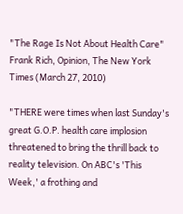"The Rage Is Not About Health Care"
Frank Rich, Opinion, The New York Times (March 27, 2010)

"THERE were times when last Sunday's great G.O.P. health care implosion threatened to bring the thrill back to reality television. On ABC's 'This Week,' a frothing and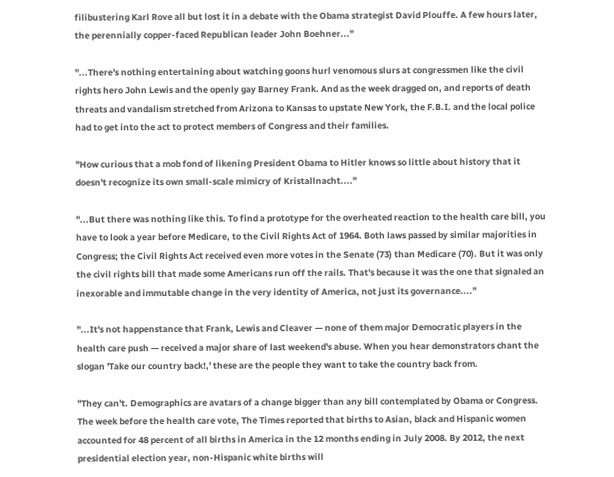filibustering Karl Rove all but lost it in a debate with the Obama strategist David Plouffe. A few hours later, the perennially copper-faced Republican leader John Boehner..."

"...There's nothing entertaining about watching goons hurl venomous slurs at congressmen like the civil rights hero John Lewis and the openly gay Barney Frank. And as the week dragged on, and reports of death threats and vandalism stretched from Arizona to Kansas to upstate New York, the F.B.I. and the local police had to get into the act to protect members of Congress and their families.

"How curious that a mob fond of likening President Obama to Hitler knows so little about history that it doesn't recognize its own small-scale mimicry of Kristallnacht...."

"...But there was nothing like this. To find a prototype for the overheated reaction to the health care bill, you have to look a year before Medicare, to the Civil Rights Act of 1964. Both laws passed by similar majorities in Congress; the Civil Rights Act received even more votes in the Senate (73) than Medicare (70). But it was only the civil rights bill that made some Americans run off the rails. That's because it was the one that signaled an inexorable and immutable change in the very identity of America, not just its governance...."

"...It's not happenstance that Frank, Lewis and Cleaver — none of them major Democratic players in the health care push — received a major share of last weekend's abuse. When you hear demonstrators chant the slogan 'Take our country back!,' these are the people they want to take the country back from.

"They can't. Demographics are avatars of a change bigger than any bill contemplated by Obama or Congress. The week before the health care vote, The Times reported that births to Asian, black and Hispanic women accounted for 48 percent of all births in America in the 12 months ending in July 2008. By 2012, the next presidential election year, non-Hispanic white births will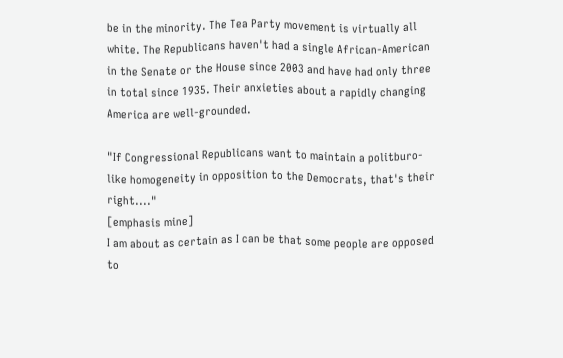be in the minority. The Tea Party movement is virtually all white. The Republicans haven't had a single African-American in the Senate or the House since 2003 and have had only three in total since 1935. Their anxieties about a rapidly changing America are well-grounded.

"If Congressional Republicans want to maintain a politburo-like homogeneity in opposition to the Democrats, that's their right...."
[emphasis mine]
I am about as certain as I can be that some people are opposed to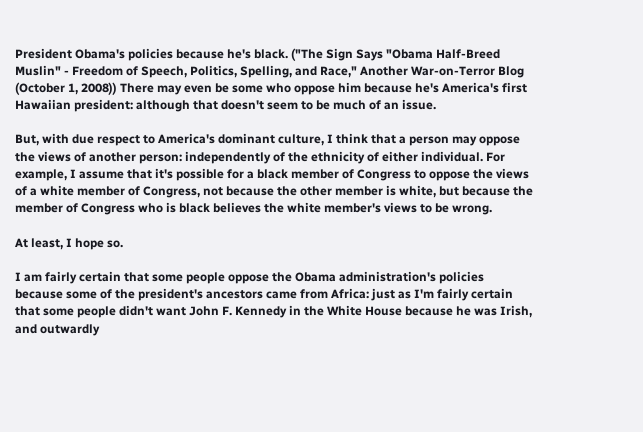President Obama's policies because he's black. ("The Sign Says "Obama Half-Breed Muslin" - Freedom of Speech, Politics, Spelling, and Race," Another War-on-Terror Blog (October 1, 2008)) There may even be some who oppose him because he's America's first Hawaiian president: although that doesn't seem to be much of an issue.

But, with due respect to America's dominant culture, I think that a person may oppose the views of another person: independently of the ethnicity of either individual. For example, I assume that it's possible for a black member of Congress to oppose the views of a white member of Congress, not because the other member is white, but because the member of Congress who is black believes the white member's views to be wrong.

At least, I hope so.

I am fairly certain that some people oppose the Obama administration's policies because some of the president's ancestors came from Africa: just as I'm fairly certain that some people didn't want John F. Kennedy in the White House because he was Irish, and outwardly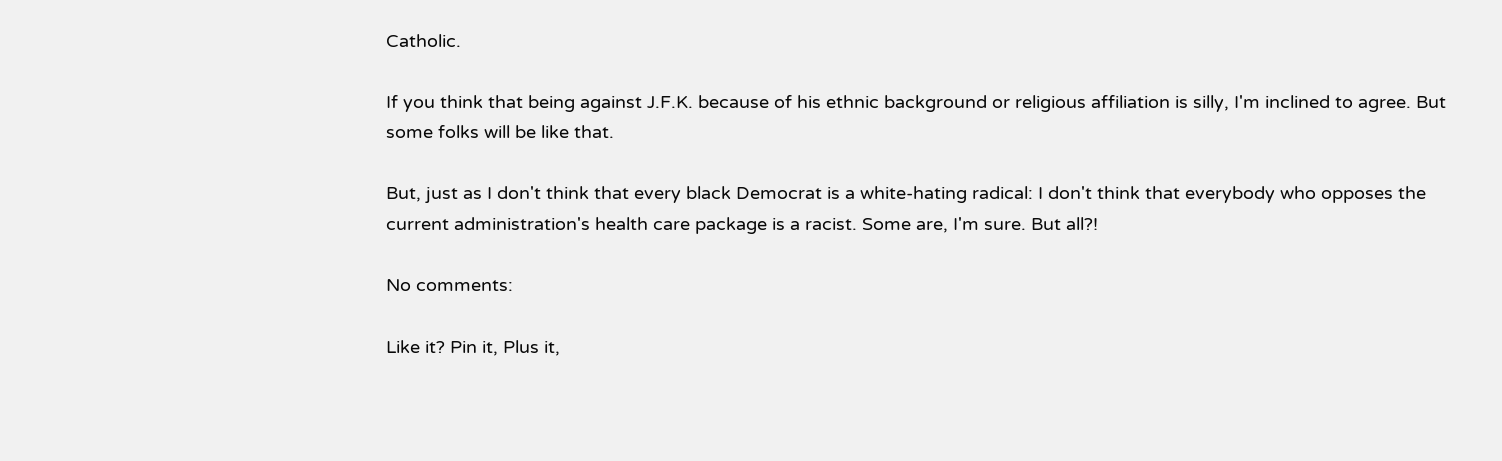Catholic.

If you think that being against J.F.K. because of his ethnic background or religious affiliation is silly, I'm inclined to agree. But some folks will be like that.

But, just as I don't think that every black Democrat is a white-hating radical: I don't think that everybody who opposes the current administration's health care package is a racist. Some are, I'm sure. But all?!

No comments:

Like it? Pin it, Plus it,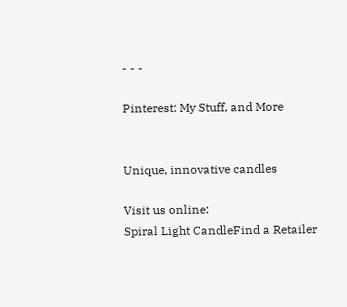- - -

Pinterest: My Stuff, and More


Unique, innovative candles

Visit us online:
Spiral Light CandleFind a Retailer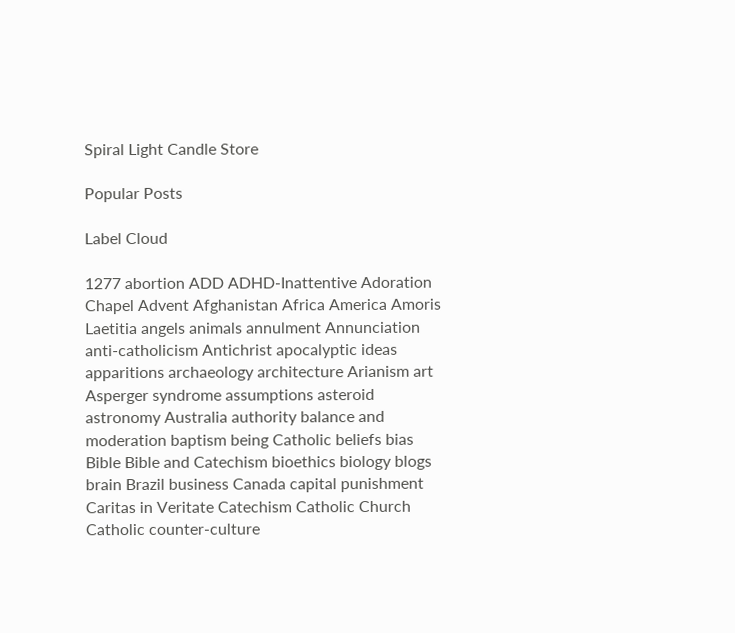Spiral Light Candle Store

Popular Posts

Label Cloud

1277 abortion ADD ADHD-Inattentive Adoration Chapel Advent Afghanistan Africa America Amoris Laetitia angels animals annulment Annunciation anti-catholicism Antichrist apocalyptic ideas apparitions archaeology architecture Arianism art Asperger syndrome assumptions asteroid astronomy Australia authority balance and moderation baptism being Catholic beliefs bias Bible Bible and Catechism bioethics biology blogs brain Brazil business Canada capital punishment Caritas in Veritate Catechism Catholic Church Catholic counter-culture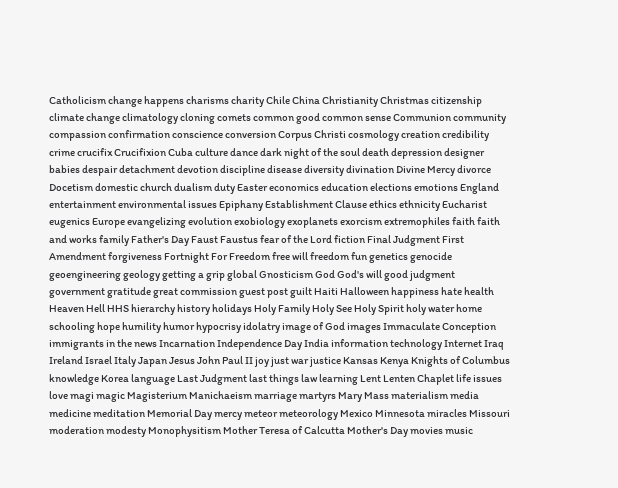Catholicism change happens charisms charity Chile China Christianity Christmas citizenship climate change climatology cloning comets common good common sense Communion community compassion confirmation conscience conversion Corpus Christi cosmology creation credibility crime crucifix Crucifixion Cuba culture dance dark night of the soul death depression designer babies despair detachment devotion discipline disease diversity divination Divine Mercy divorce Docetism domestic church dualism duty Easter economics education elections emotions England entertainment environmental issues Epiphany Establishment Clause ethics ethnicity Eucharist eugenics Europe evangelizing evolution exobiology exoplanets exorcism extremophiles faith faith and works family Father's Day Faust Faustus fear of the Lord fiction Final Judgment First Amendment forgiveness Fortnight For Freedom free will freedom fun genetics genocide geoengineering geology getting a grip global Gnosticism God God's will good judgment government gratitude great commission guest post guilt Haiti Halloween happiness hate health Heaven Hell HHS hierarchy history holidays Holy Family Holy See Holy Spirit holy water home schooling hope humility humor hypocrisy idolatry image of God images Immaculate Conception immigrants in the news Incarnation Independence Day India information technology Internet Iraq Ireland Israel Italy Japan Jesus John Paul II joy just war justice Kansas Kenya Knights of Columbus knowledge Korea language Last Judgment last things law learning Lent Lenten Chaplet life issues love magi magic Magisterium Manichaeism marriage martyrs Mary Mass materialism media medicine meditation Memorial Day mercy meteor meteorology Mexico Minnesota miracles Missouri moderation modesty Monophysitism Mother Teresa of Calcutta Mother's Day movies music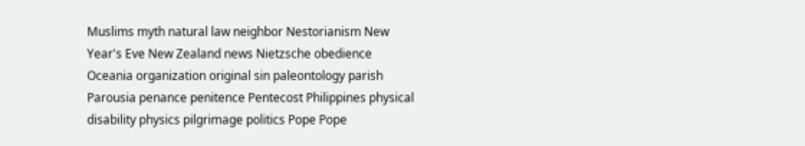Muslims myth natural law neighbor Nestorianism New Year's Eve New Zealand news Nietzsche obedience Oceania organization original sin paleontology parish Parousia penance penitence Pentecost Philippines physical disability physics pilgrimage politics Pope Pope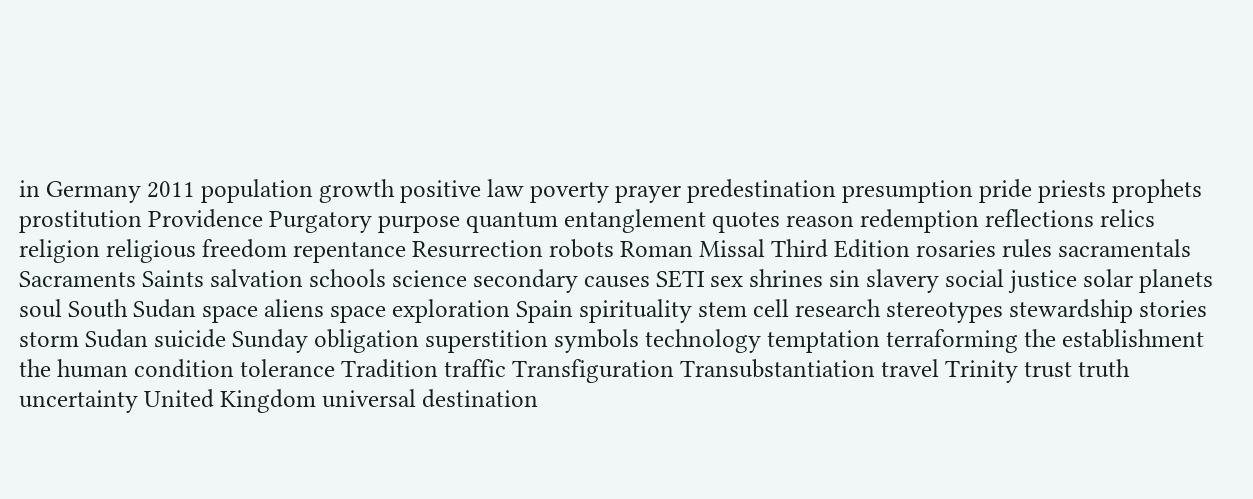in Germany 2011 population growth positive law poverty prayer predestination presumption pride priests prophets prostitution Providence Purgatory purpose quantum entanglement quotes reason redemption reflections relics religion religious freedom repentance Resurrection robots Roman Missal Third Edition rosaries rules sacramentals Sacraments Saints salvation schools science secondary causes SETI sex shrines sin slavery social justice solar planets soul South Sudan space aliens space exploration Spain spirituality stem cell research stereotypes stewardship stories storm Sudan suicide Sunday obligation superstition symbols technology temptation terraforming the establishment the human condition tolerance Tradition traffic Transfiguration Transubstantiation travel Trinity trust truth uncertainty United Kingdom universal destination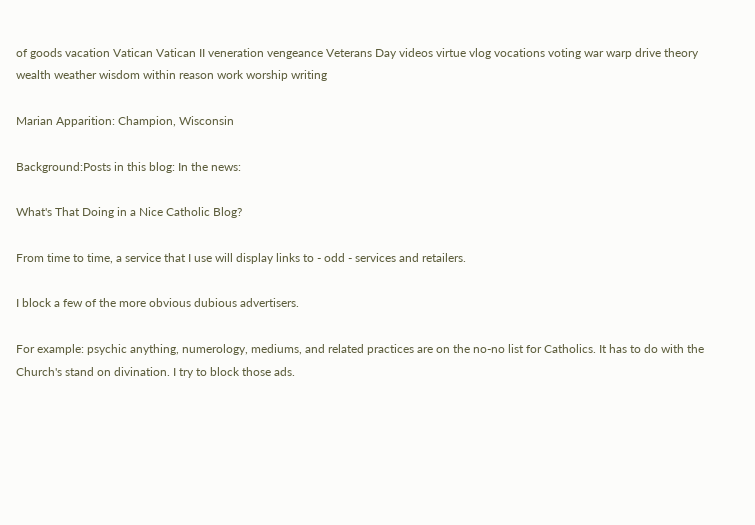of goods vacation Vatican Vatican II veneration vengeance Veterans Day videos virtue vlog vocations voting war warp drive theory wealth weather wisdom within reason work worship writing

Marian Apparition: Champion, Wisconsin

Background:Posts in this blog: In the news:

What's That Doing in a Nice Catholic Blog?

From time to time, a service that I use will display links to - odd - services and retailers.

I block a few of the more obvious dubious advertisers.

For example: psychic anything, numerology, mediums, and related practices are on the no-no list for Catholics. It has to do with the Church's stand on divination. I try to block those ads.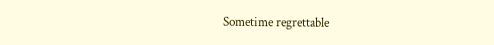Sometime regrettable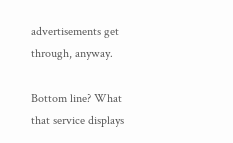advertisements get through, anyway.

Bottom line? What that service displays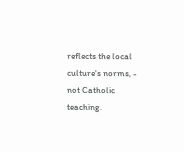reflects the local culture's norms, - not Catholic teaching.